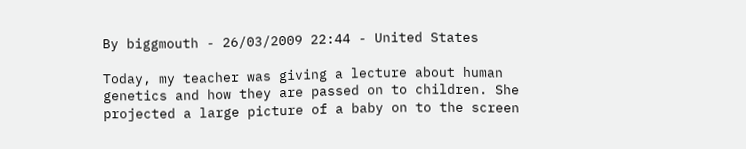By biggmouth - 26/03/2009 22:44 - United States

Today, my teacher was giving a lecture about human genetics and how they are passed on to children. She projected a large picture of a baby on to the screen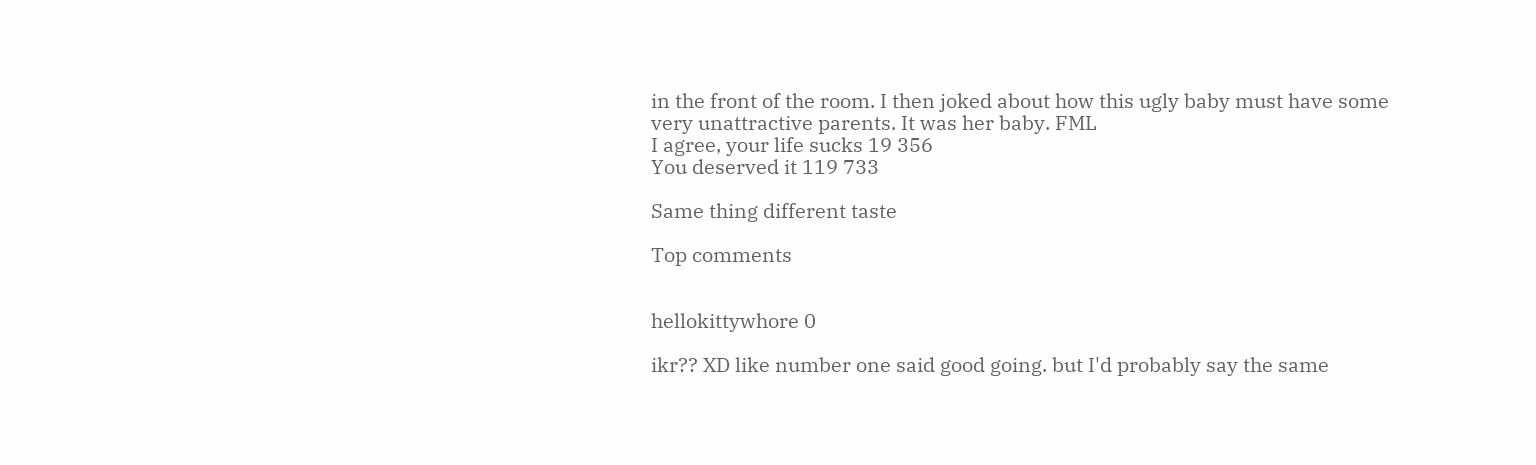in the front of the room. I then joked about how this ugly baby must have some very unattractive parents. It was her baby. FML
I agree, your life sucks 19 356
You deserved it 119 733

Same thing different taste

Top comments


hellokittywhore 0

ikr?? XD like number one said good going. but I'd probably say the same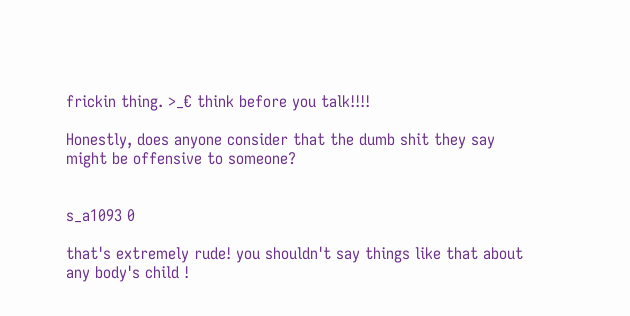frickin thing. >_€ think before you talk!!!!

Honestly, does anyone consider that the dumb shit they say might be offensive to someone?


s_a1093 0

that's extremely rude! you shouldn't say things like that about any body's child !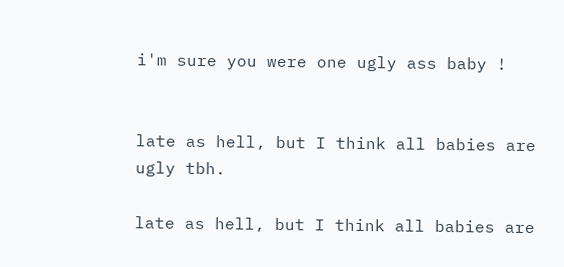i'm sure you were one ugly ass baby !


late as hell, but I think all babies are ugly tbh.

late as hell, but I think all babies are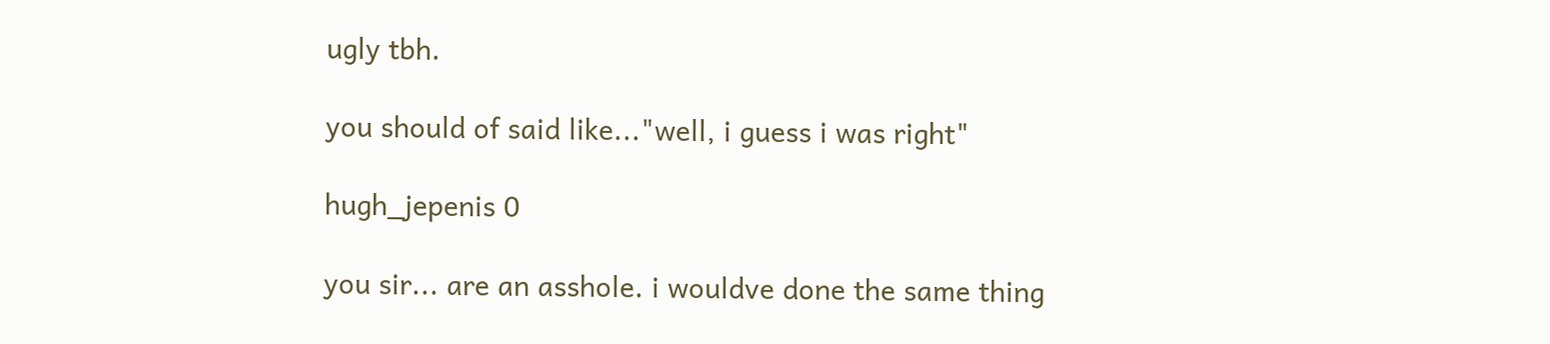ugly tbh.

you should of said like..."well, i guess i was right"

hugh_jepenis 0

you sir... are an asshole. i wouldve done the same thing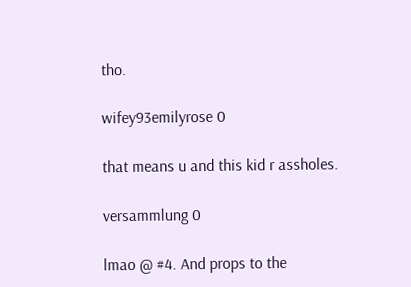tho.

wifey93emilyrose 0

that means u and this kid r assholes.

versammlung 0

lmao @ #4. And props to the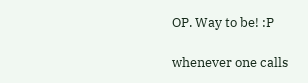OP. Way to be! :P

whenever one calls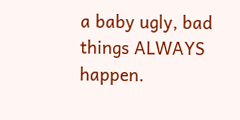a baby ugly, bad things ALWAYS happen.